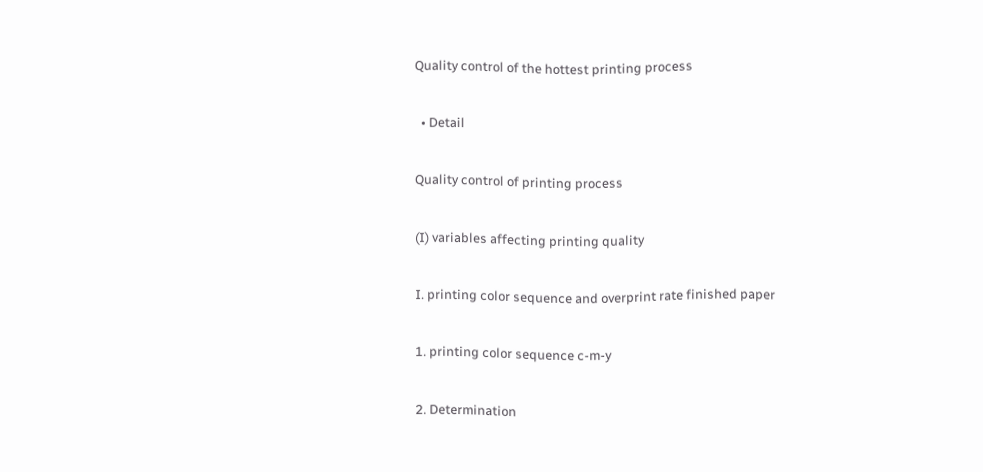Quality control of the hottest printing process

  • Detail

Quality control of printing process

(I) variables affecting printing quality

I. printing color sequence and overprint rate finished paper

1. printing color sequence c-m-y

2. Determination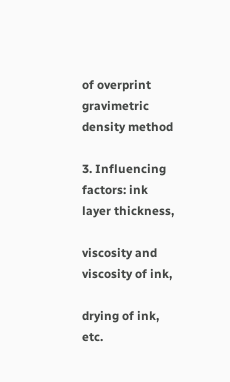of overprint gravimetric density method

3. Influencing factors: ink layer thickness,

viscosity and viscosity of ink,

drying of ink, etc.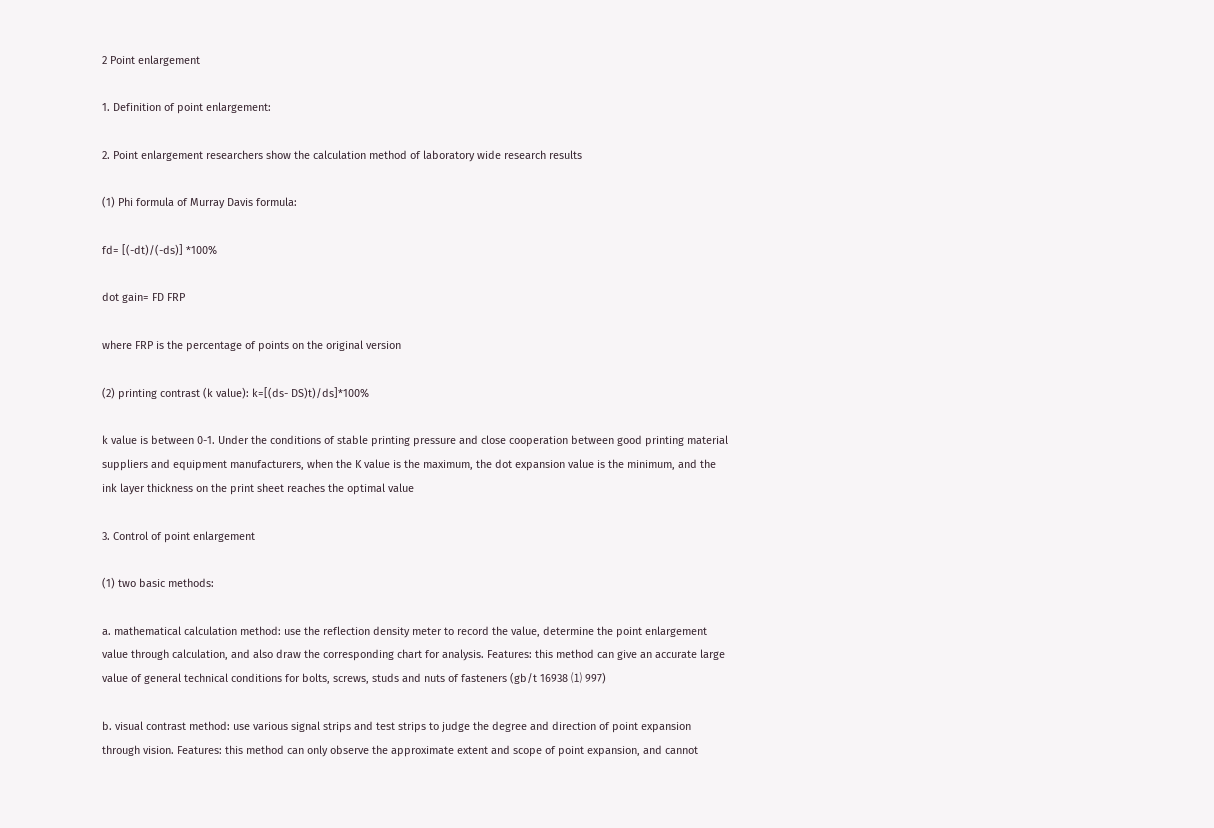2 Point enlargement

1. Definition of point enlargement:

2. Point enlargement researchers show the calculation method of laboratory wide research results

(1) Phi formula of Murray Davis formula:

fd= [(-dt)/(-ds)] *100%

dot gain= FD FRP

where FRP is the percentage of points on the original version

(2) printing contrast (k value): k=[(ds- DS)t)/ds]*100%

k value is between 0-1. Under the conditions of stable printing pressure and close cooperation between good printing material suppliers and equipment manufacturers, when the K value is the maximum, the dot expansion value is the minimum, and the ink layer thickness on the print sheet reaches the optimal value

3. Control of point enlargement

(1) two basic methods:

a. mathematical calculation method: use the reflection density meter to record the value, determine the point enlargement value through calculation, and also draw the corresponding chart for analysis. Features: this method can give an accurate large value of general technical conditions for bolts, screws, studs and nuts of fasteners (gb/t 16938 ⑴ 997)

b. visual contrast method: use various signal strips and test strips to judge the degree and direction of point expansion through vision. Features: this method can only observe the approximate extent and scope of point expansion, and cannot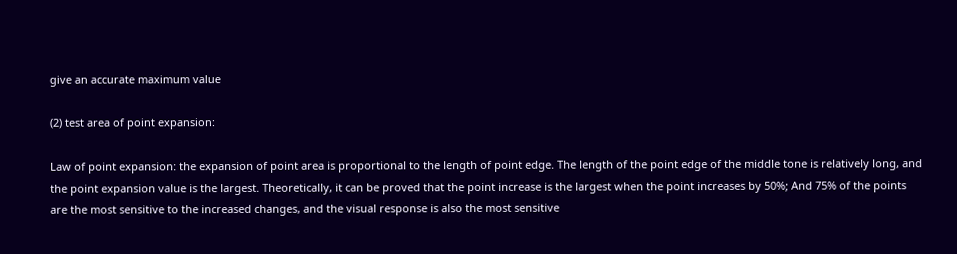give an accurate maximum value

(2) test area of point expansion:

Law of point expansion: the expansion of point area is proportional to the length of point edge. The length of the point edge of the middle tone is relatively long, and the point expansion value is the largest. Theoretically, it can be proved that the point increase is the largest when the point increases by 50%; And 75% of the points are the most sensitive to the increased changes, and the visual response is also the most sensitive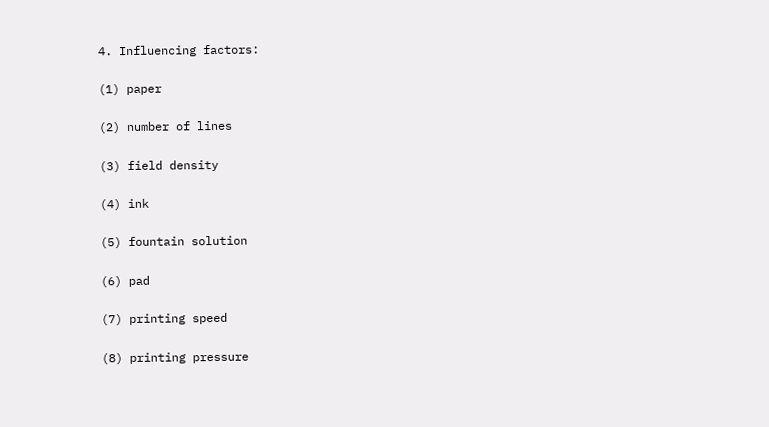4. Influencing factors:

(1) paper

(2) number of lines

(3) field density

(4) ink

(5) fountain solution

(6) pad

(7) printing speed

(8) printing pressure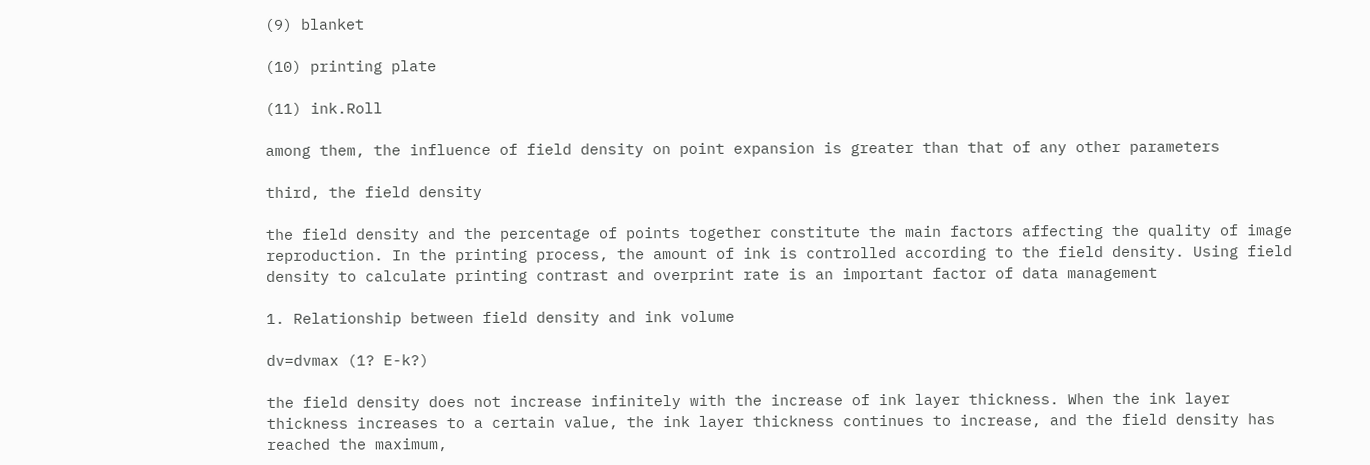(9) blanket

(10) printing plate

(11) ink.Roll

among them, the influence of field density on point expansion is greater than that of any other parameters

third, the field density

the field density and the percentage of points together constitute the main factors affecting the quality of image reproduction. In the printing process, the amount of ink is controlled according to the field density. Using field density to calculate printing contrast and overprint rate is an important factor of data management

1. Relationship between field density and ink volume

dv=dvmax (1? E-k?)

the field density does not increase infinitely with the increase of ink layer thickness. When the ink layer thickness increases to a certain value, the ink layer thickness continues to increase, and the field density has reached the maximum,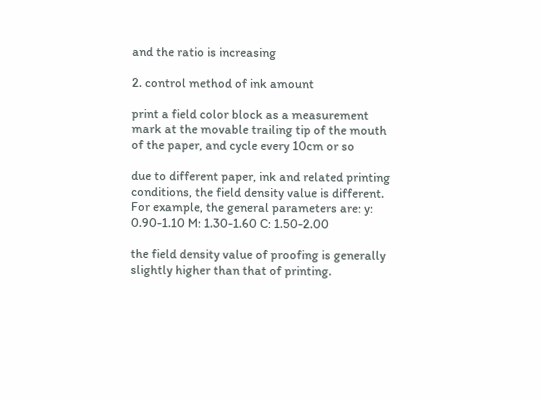and the ratio is increasing

2. control method of ink amount

print a field color block as a measurement mark at the movable trailing tip of the mouth of the paper, and cycle every 10cm or so

due to different paper, ink and related printing conditions, the field density value is different. For example, the general parameters are: y: 0.90-1.10 M: 1.30-1.60 C: 1.50-2.00

the field density value of proofing is generally slightly higher than that of printing.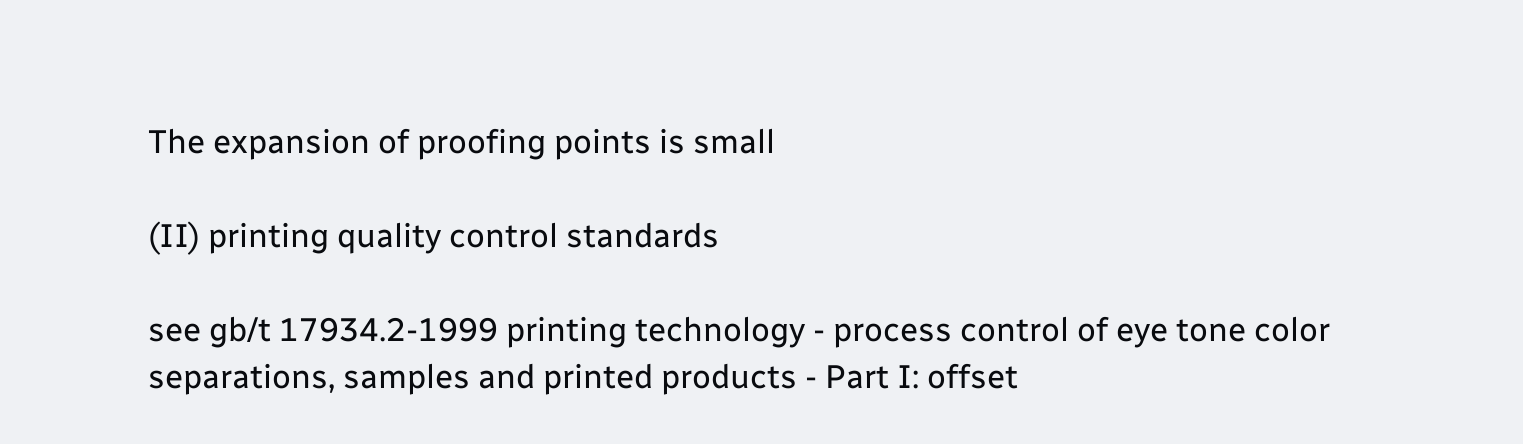The expansion of proofing points is small

(II) printing quality control standards

see gb/t 17934.2-1999 printing technology - process control of eye tone color separations, samples and printed products - Part I: offset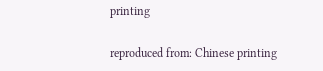printing

reproduced from: Chinese printing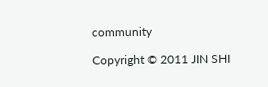community

Copyright © 2011 JIN SHI